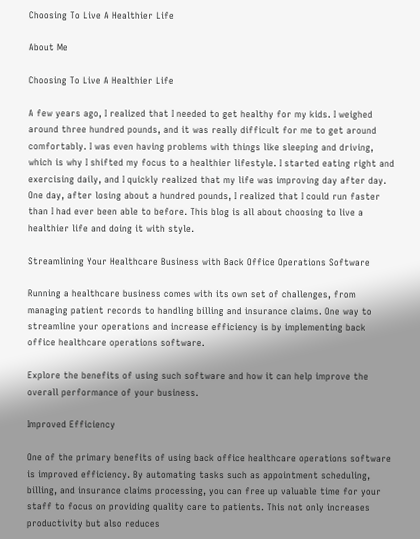Choosing To Live A Healthier Life

About Me

Choosing To Live A Healthier Life

A few years ago, I realized that I needed to get healthy for my kids. I weighed around three hundred pounds, and it was really difficult for me to get around comfortably. I was even having problems with things like sleeping and driving, which is why I shifted my focus to a healthier lifestyle. I started eating right and exercising daily, and I quickly realized that my life was improving day after day. One day, after losing about a hundred pounds, I realized that I could run faster than I had ever been able to before. This blog is all about choosing to live a healthier life and doing it with style.

Streamlining Your Healthcare Business with Back Office Operations Software

Running a healthcare business comes with its own set of challenges, from managing patient records to handling billing and insurance claims. One way to streamline your operations and increase efficiency is by implementing back office healthcare operations software.

Explore the benefits of using such software and how it can help improve the overall performance of your business.

Improved Efficiency

One of the primary benefits of using back office healthcare operations software is improved efficiency. By automating tasks such as appointment scheduling, billing, and insurance claims processing, you can free up valuable time for your staff to focus on providing quality care to patients. This not only increases productivity but also reduces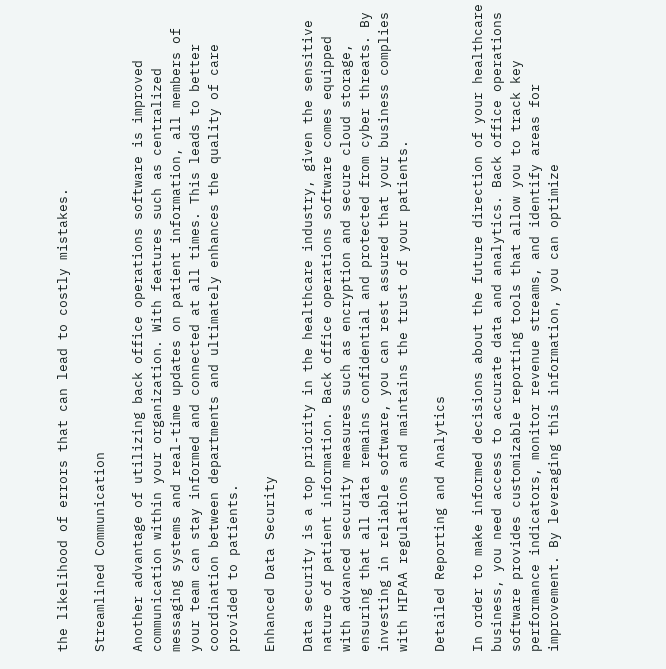the likelihood of errors that can lead to costly mistakes.

Streamlined Communication

Another advantage of utilizing back office operations software is improved communication within your organization. With features such as centralized messaging systems and real-time updates on patient information, all members of your team can stay informed and connected at all times. This leads to better coordination between departments and ultimately enhances the quality of care provided to patients.

Enhanced Data Security

Data security is a top priority in the healthcare industry, given the sensitive nature of patient information. Back office operations software comes equipped with advanced security measures such as encryption and secure cloud storage, ensuring that all data remains confidential and protected from cyber threats. By investing in reliable software, you can rest assured that your business complies with HIPAA regulations and maintains the trust of your patients.

Detailed Reporting and Analytics

In order to make informed decisions about the future direction of your healthcare business, you need access to accurate data and analytics. Back office operations software provides customizable reporting tools that allow you to track key performance indicators, monitor revenue streams, and identify areas for improvement. By leveraging this information, you can optimize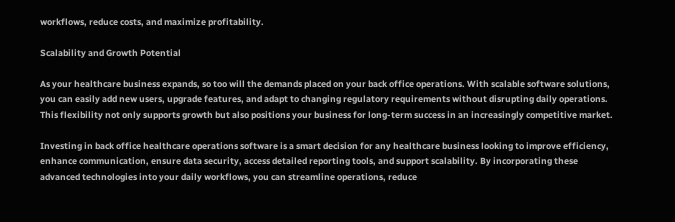workflows, reduce costs, and maximize profitability.

Scalability and Growth Potential

As your healthcare business expands, so too will the demands placed on your back office operations. With scalable software solutions, you can easily add new users, upgrade features, and adapt to changing regulatory requirements without disrupting daily operations. This flexibility not only supports growth but also positions your business for long-term success in an increasingly competitive market.

Investing in back office healthcare operations software is a smart decision for any healthcare business looking to improve efficiency, enhance communication, ensure data security, access detailed reporting tools, and support scalability. By incorporating these advanced technologies into your daily workflows, you can streamline operations, reduce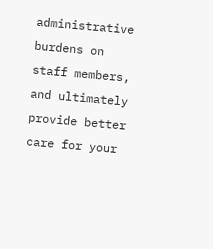administrative burdens on staff members, and ultimately provide better care for your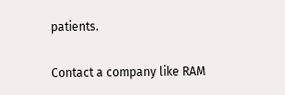patients.

Contact a company like RAM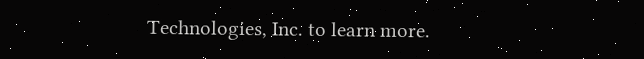Technologies, Inc. to learn more.